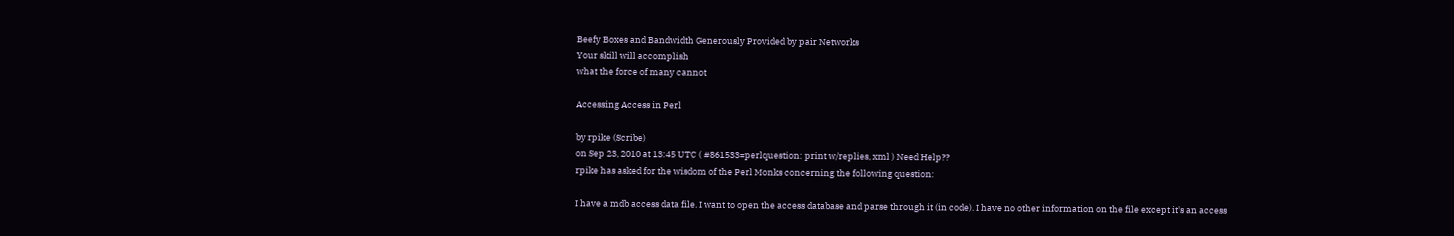Beefy Boxes and Bandwidth Generously Provided by pair Networks
Your skill will accomplish
what the force of many cannot

Accessing Access in Perl

by rpike (Scribe)
on Sep 23, 2010 at 13:45 UTC ( #861533=perlquestion: print w/replies, xml ) Need Help??
rpike has asked for the wisdom of the Perl Monks concerning the following question:

I have a mdb access data file. I want to open the access database and parse through it (in code). I have no other information on the file except it's an access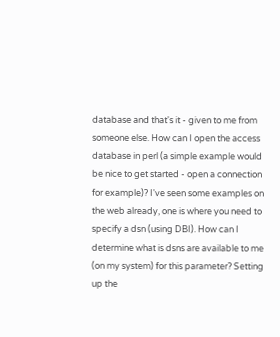database and that's it - given to me from someone else. How can I open the access database in perl (a simple example would be nice to get started - open a connection for example)? I've seen some examples on the web already, one is where you need to specify a dsn (using DBI). How can I determine what is dsns are available to me (on my system) for this parameter? Setting up the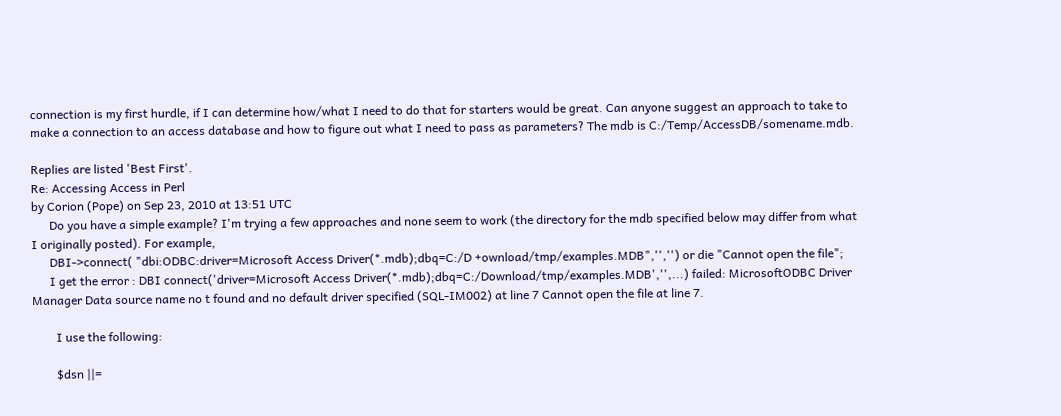connection is my first hurdle, if I can determine how/what I need to do that for starters would be great. Can anyone suggest an approach to take to make a connection to an access database and how to figure out what I need to pass as parameters? The mdb is C:/Temp/AccessDB/somename.mdb.

Replies are listed 'Best First'.
Re: Accessing Access in Perl
by Corion (Pope) on Sep 23, 2010 at 13:51 UTC
      Do you have a simple example? I'm trying a few approaches and none seem to work (the directory for the mdb specified below may differ from what I originally posted). For example,
      DBI->connect( "dbi:ODBC:driver=Microsoft Access Driver(*.mdb);dbq=C:/D +ownload/tmp/examples.MDB",'','') or die "Cannot open the file";
      I get the error : DBI connect('driver=Microsoft Access Driver(*.mdb);dbq=C:/Download/tmp/examples.MDB','',...) failed: MicrosoftODBC Driver Manager Data source name no t found and no default driver specified (SQL-IM002) at line 7 Cannot open the file at line 7.

        I use the following:

        $dsn ||=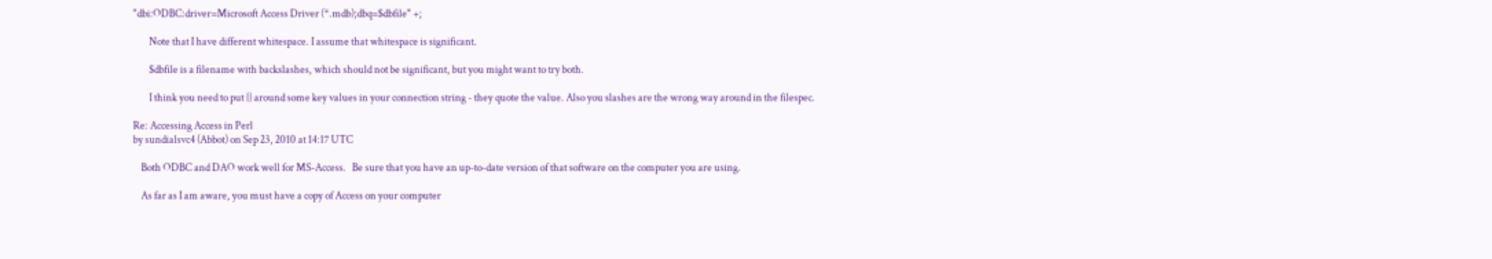"dbi:ODBC:driver=Microsoft Access Driver (*.mdb);dbq=$dbfile" +;

        Note that I have different whitespace. I assume that whitespace is significant.

        $dbfile is a filename with backslashes, which should not be significant, but you might want to try both.

        I think you need to put {} around some key values in your connection string - they quote the value. Also you slashes are the wrong way around in the filespec.

Re: Accessing Access in Perl
by sundialsvc4 (Abbot) on Sep 23, 2010 at 14:17 UTC

    Both ODBC and DAO work well for MS-Access.   Be sure that you have an up-to-date version of that software on the computer you are using.

    As far as I am aware, you must have a copy of Access on your computer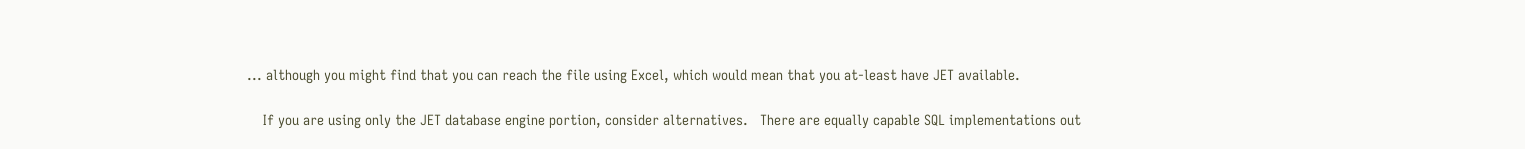... although you might find that you can reach the file using Excel, which would mean that you at-least have JET available.

    If you are using only the JET database engine portion, consider alternatives.   There are equally capable SQL implementations out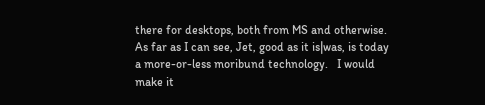there for desktops, both from MS and otherwise.   As far as I can see, Jet, good as it is|was, is today a more-or-less moribund technology.   I would make it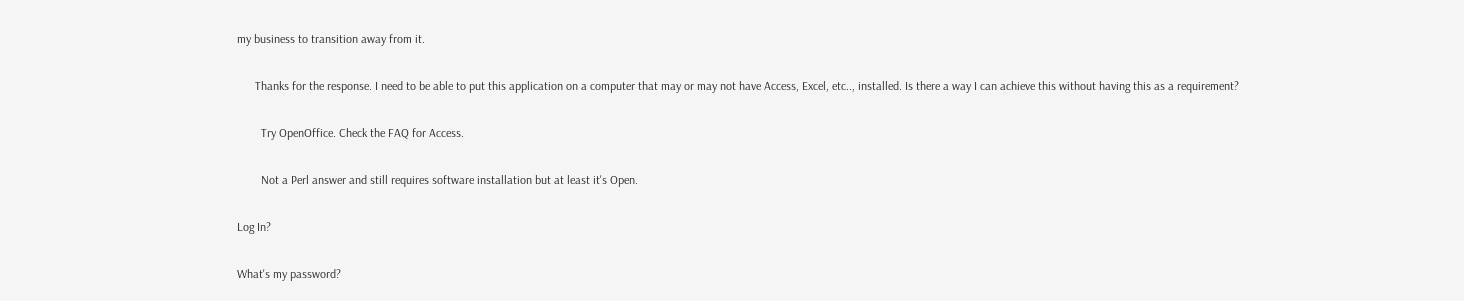my business to transition away from it.

      Thanks for the response. I need to be able to put this application on a computer that may or may not have Access, Excel, etc.., installed. Is there a way I can achieve this without having this as a requirement?

        Try OpenOffice. Check the FAQ for Access.

        Not a Perl answer and still requires software installation but at least it's Open.

Log In?

What's my password?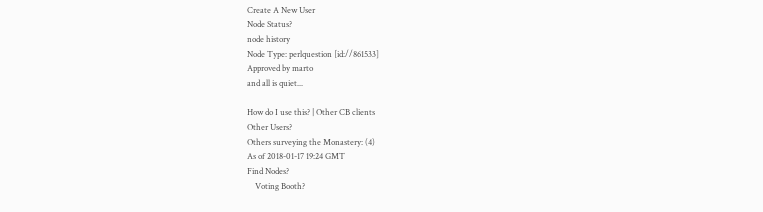Create A New User
Node Status?
node history
Node Type: perlquestion [id://861533]
Approved by marto
and all is quiet...

How do I use this? | Other CB clients
Other Users?
Others surveying the Monastery: (4)
As of 2018-01-17 19:24 GMT
Find Nodes?
    Voting Booth?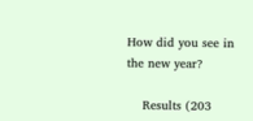How did you see in the new year?

    Results (203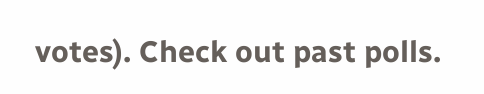votes). Check out past polls.